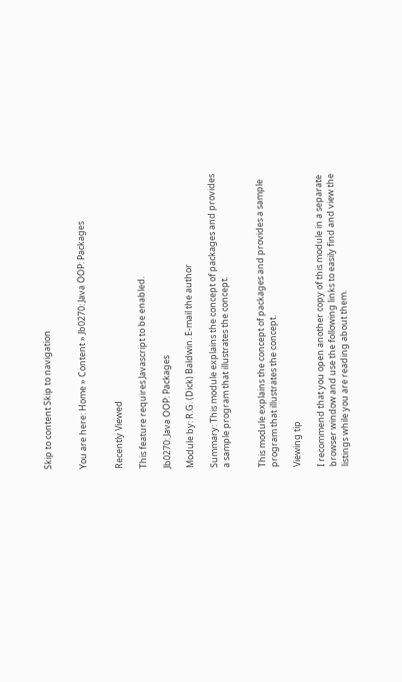Skip to content Skip to navigation


You are here: Home » Content » Jb0270: Java OOP: Packages


Recently Viewed

This feature requires Javascript to be enabled.

Jb0270: Java OOP: Packages

Module by: R.G. (Dick) Baldwin. E-mail the author

Summary: This module explains the concept of packages and provides a sample program that illustrates the concept.


This module explains the concept of packages and provides a sample program that illustrates the concept.

Viewing tip

I recommend that you open another copy of this module in a separate browser window and use the following links to easily find and view the listings while you are reading about them.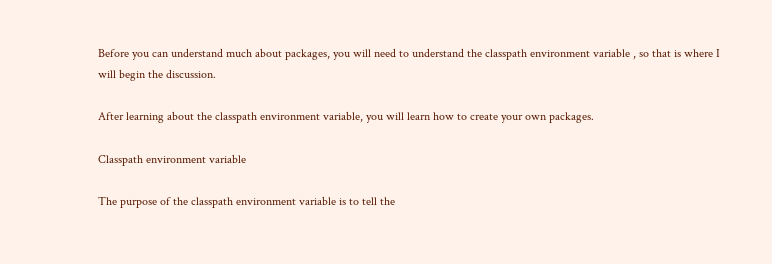Before you can understand much about packages, you will need to understand the classpath environment variable , so that is where I will begin the discussion.

After learning about the classpath environment variable, you will learn how to create your own packages.

Classpath environment variable

The purpose of the classpath environment variable is to tell the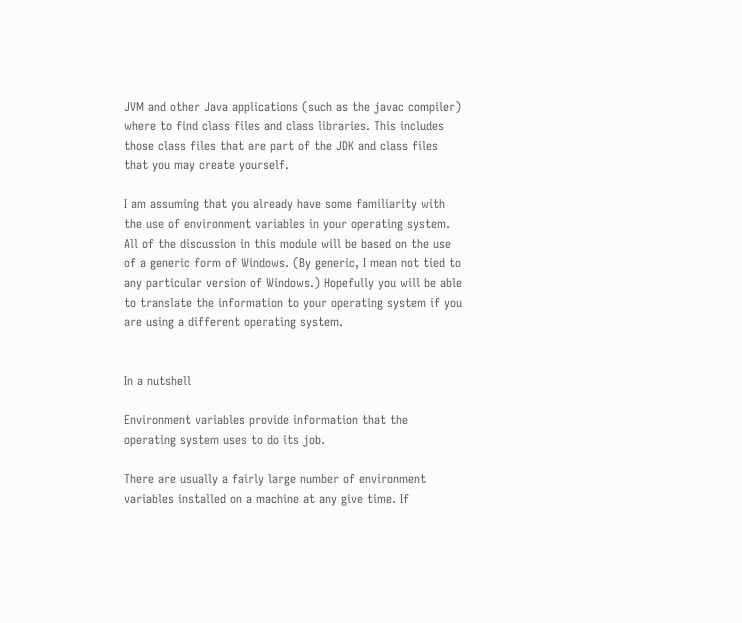JVM and other Java applications (such as the javac compiler) where to find class files and class libraries. This includes those class files that are part of the JDK and class files that you may create yourself.

I am assuming that you already have some familiarity with the use of environment variables in your operating system. All of the discussion in this module will be based on the use of a generic form of Windows. (By generic, I mean not tied to any particular version of Windows.) Hopefully you will be able to translate the information to your operating system if you are using a different operating system.


In a nutshell

Environment variables provide information that the operating system uses to do its job.

There are usually a fairly large number of environment variables installed on a machine at any give time. If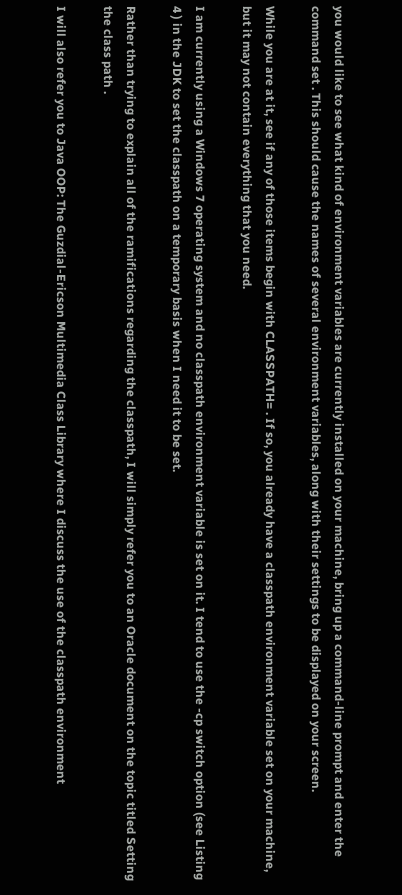you would like to see what kind of environment variables are currently installed on your machine, bring up a command-line prompt and enter the command set . This should cause the names of several environment variables, along with their settings to be displayed on your screen.

While you are at it, see if any of those items begin with CLASSPATH= . If so, you already have a classpath environment variable set on your machine, but it may not contain everything that you need.

I am currently using a Windows 7 operating system and no classpath environment variable is set on it. I tend to use the -cp switch option (see Listing 4 ) in the JDK to set the classpath on a temporary basis when I need it to be set.

Rather than trying to explain all of the ramifications regarding the classpath, I will simply refer you to an Oracle document on the topic titled Setting the class path .

I will also refer you to Java OOP: The Guzdial-Ericson Multimedia Class Library where I discuss the use of the classpath environment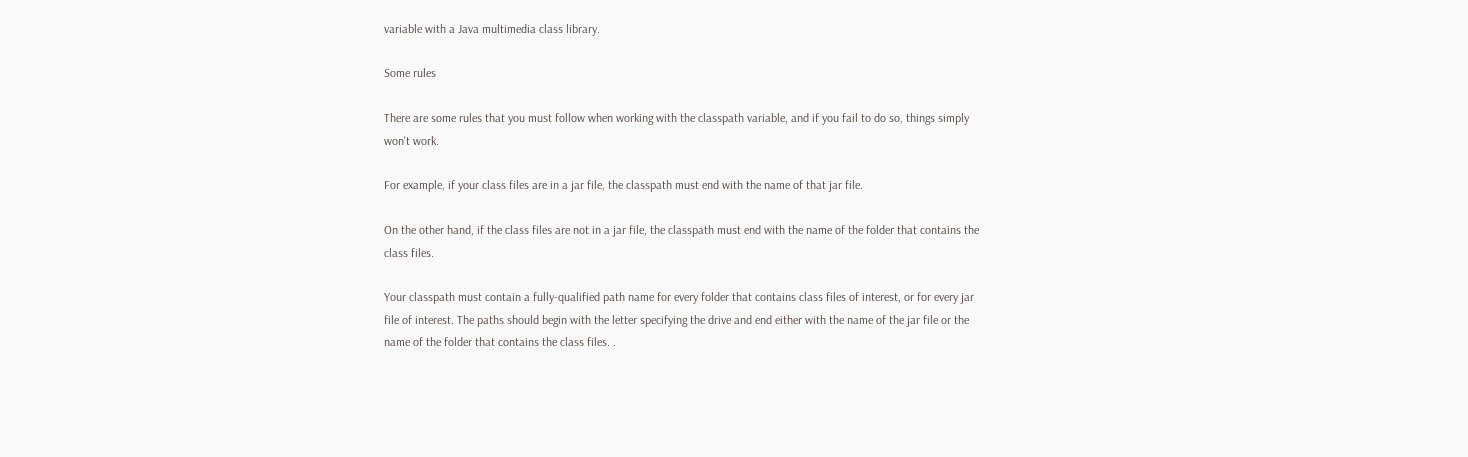variable with a Java multimedia class library.

Some rules

There are some rules that you must follow when working with the classpath variable, and if you fail to do so, things simply won't work.

For example, if your class files are in a jar file, the classpath must end with the name of that jar file.

On the other hand, if the class files are not in a jar file, the classpath must end with the name of the folder that contains the class files.

Your classpath must contain a fully-qualified path name for every folder that contains class files of interest, or for every jar file of interest. The paths should begin with the letter specifying the drive and end either with the name of the jar file or the name of the folder that contains the class files. .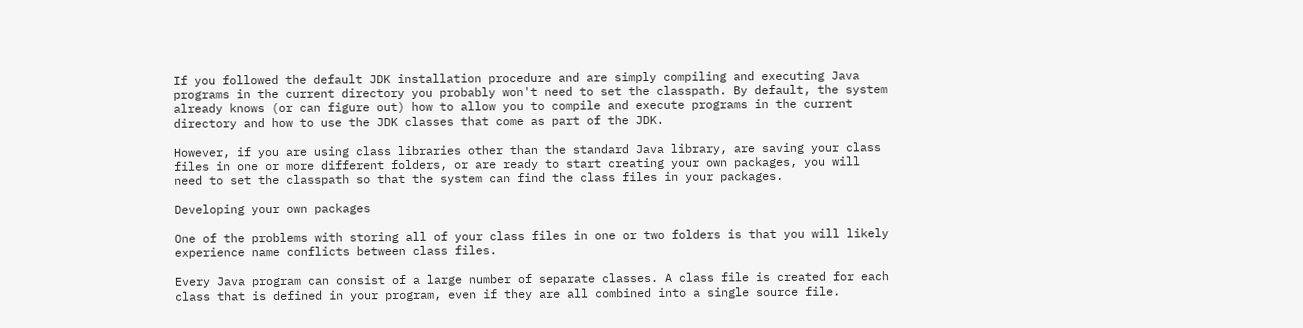If you followed the default JDK installation procedure and are simply compiling and executing Java programs in the current directory you probably won't need to set the classpath. By default, the system already knows (or can figure out) how to allow you to compile and execute programs in the current directory and how to use the JDK classes that come as part of the JDK.

However, if you are using class libraries other than the standard Java library, are saving your class files in one or more different folders, or are ready to start creating your own packages, you will need to set the classpath so that the system can find the class files in your packages.

Developing your own packages

One of the problems with storing all of your class files in one or two folders is that you will likely experience name conflicts between class files.

Every Java program can consist of a large number of separate classes. A class file is created for each class that is defined in your program, even if they are all combined into a single source file.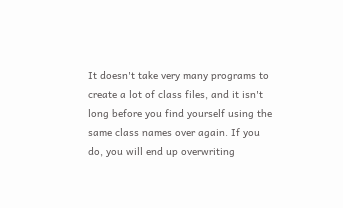It doesn't take very many programs to create a lot of class files, and it isn't long before you find yourself using the same class names over again. If you do, you will end up overwriting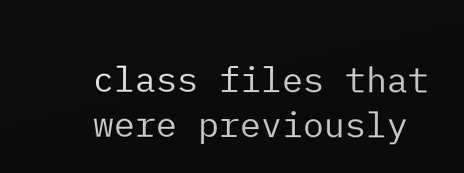class files that were previously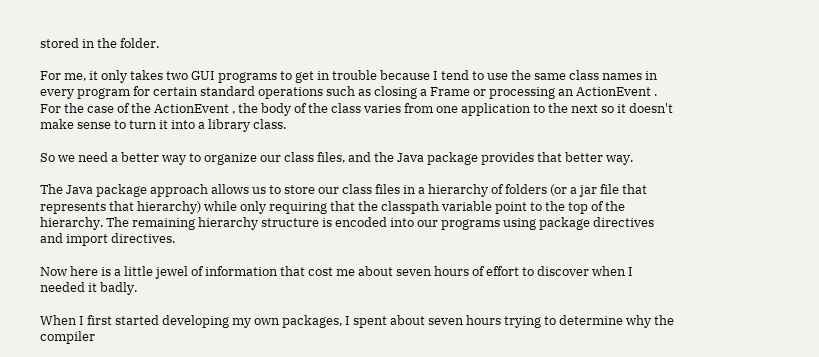stored in the folder.

For me, it only takes two GUI programs to get in trouble because I tend to use the same class names in every program for certain standard operations such as closing a Frame or processing an ActionEvent . For the case of the ActionEvent , the body of the class varies from one application to the next so it doesn't make sense to turn it into a library class.

So we need a better way to organize our class files, and the Java package provides that better way.

The Java package approach allows us to store our class files in a hierarchy of folders (or a jar file that represents that hierarchy) while only requiring that the classpath variable point to the top of the hierarchy. The remaining hierarchy structure is encoded into our programs using package directives and import directives.

Now here is a little jewel of information that cost me about seven hours of effort to discover when I needed it badly.

When I first started developing my own packages, I spent about seven hours trying to determine why the compiler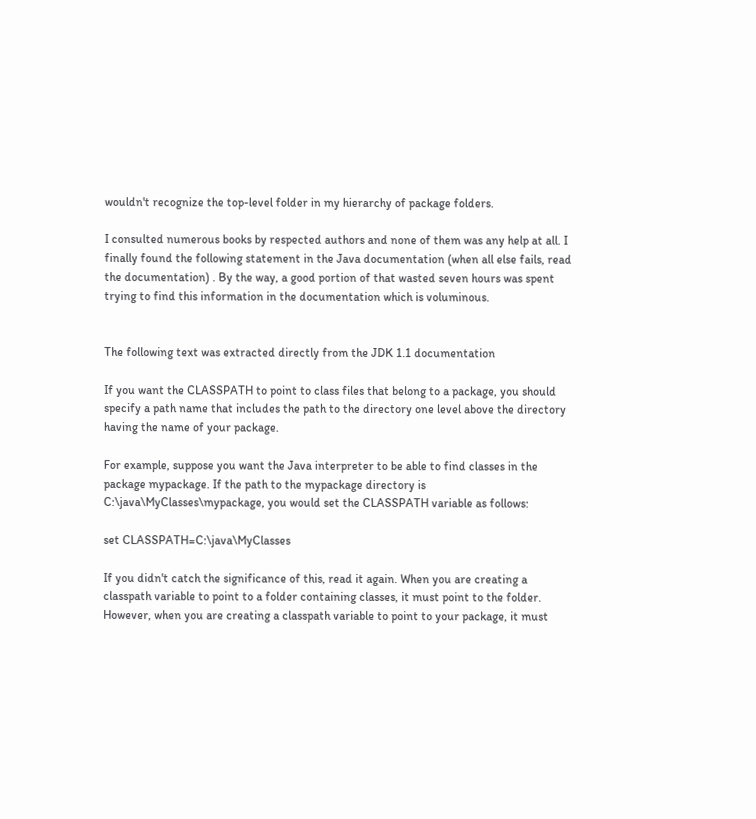wouldn't recognize the top-level folder in my hierarchy of package folders.

I consulted numerous books by respected authors and none of them was any help at all. I finally found the following statement in the Java documentation (when all else fails, read the documentation) . By the way, a good portion of that wasted seven hours was spent trying to find this information in the documentation which is voluminous.


The following text was extracted directly from the JDK 1.1 documentation

If you want the CLASSPATH to point to class files that belong to a package, you should specify a path name that includes the path to the directory one level above the directory having the name of your package.

For example, suppose you want the Java interpreter to be able to find classes in the package mypackage. If the path to the mypackage directory is C:\java\MyClasses\mypackage, you would set the CLASSPATH variable as follows:

set CLASSPATH=C:\java\MyClasses

If you didn't catch the significance of this, read it again. When you are creating a classpath variable to point to a folder containing classes, it must point to the folder. However, when you are creating a classpath variable to point to your package, it must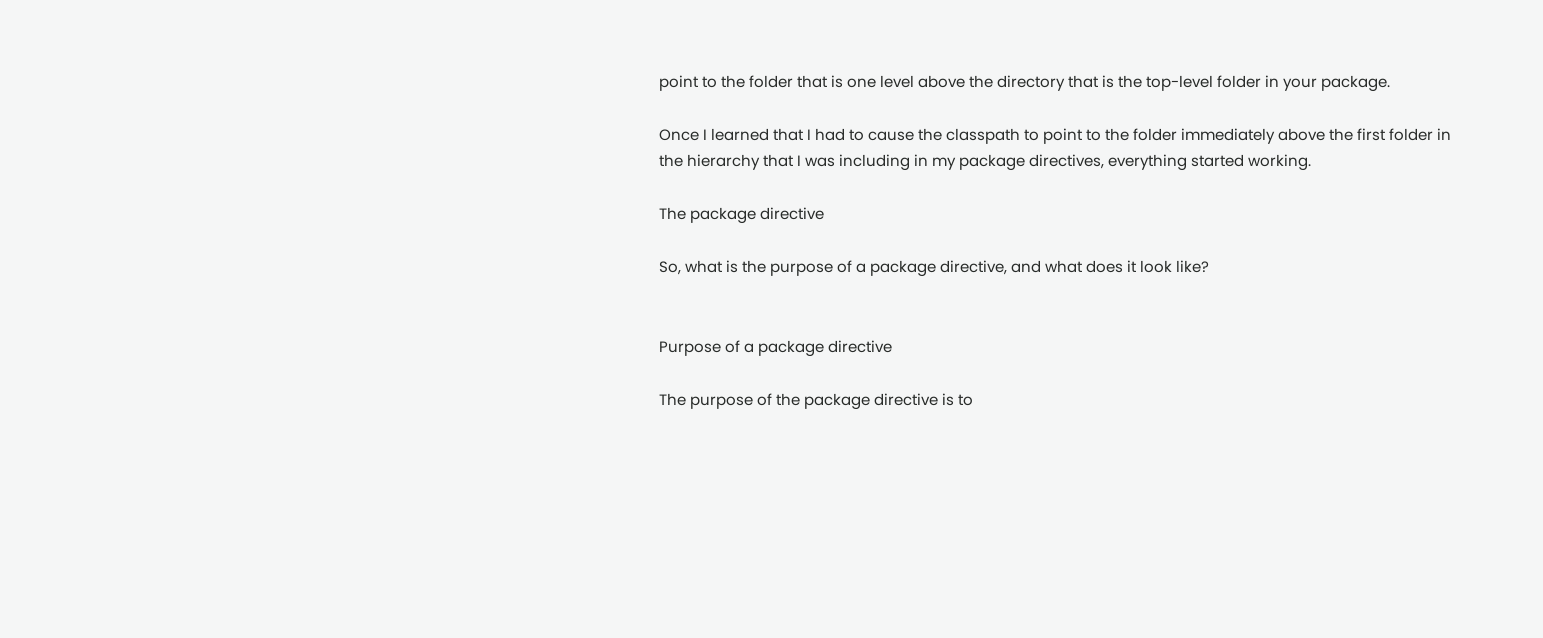point to the folder that is one level above the directory that is the top-level folder in your package.

Once I learned that I had to cause the classpath to point to the folder immediately above the first folder in the hierarchy that I was including in my package directives, everything started working.

The package directive

So, what is the purpose of a package directive, and what does it look like?


Purpose of a package directive

The purpose of the package directive is to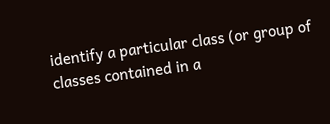identify a particular class (or group of classes contained in a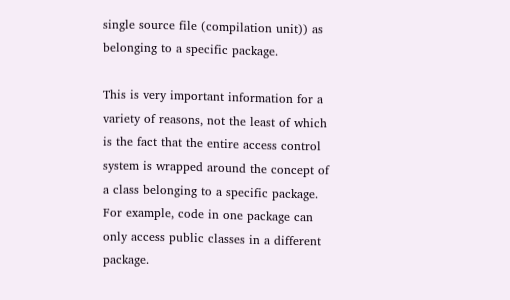single source file (compilation unit)) as belonging to a specific package.

This is very important information for a variety of reasons, not the least of which is the fact that the entire access control system is wrapped around the concept of a class belonging to a specific package. For example, code in one package can only access public classes in a different package.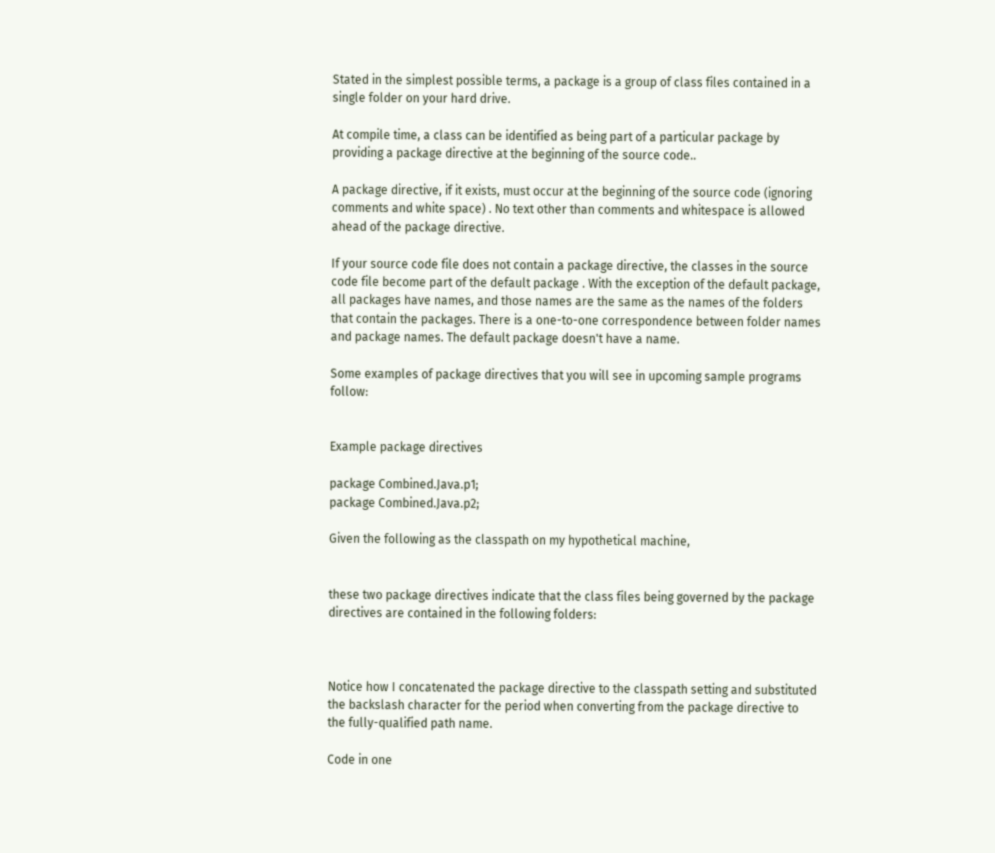Stated in the simplest possible terms, a package is a group of class files contained in a single folder on your hard drive.

At compile time, a class can be identified as being part of a particular package by providing a package directive at the beginning of the source code..

A package directive, if it exists, must occur at the beginning of the source code (ignoring comments and white space) . No text other than comments and whitespace is allowed ahead of the package directive.

If your source code file does not contain a package directive, the classes in the source code file become part of the default package . With the exception of the default package, all packages have names, and those names are the same as the names of the folders that contain the packages. There is a one-to-one correspondence between folder names and package names. The default package doesn't have a name.

Some examples of package directives that you will see in upcoming sample programs follow:


Example package directives

package Combined.Java.p1;
package Combined.Java.p2;

Given the following as the classpath on my hypothetical machine,


these two package directives indicate that the class files being governed by the package directives are contained in the following folders:



Notice how I concatenated the package directive to the classpath setting and substituted the backslash character for the period when converting from the package directive to the fully-qualified path name.

Code in one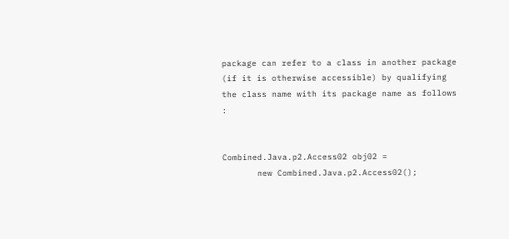package can refer to a class in another package (if it is otherwise accessible) by qualifying the class name with its package name as follows :


Combined.Java.p2.Access02 obj02 =
       new Combined.Java.p2.Access02();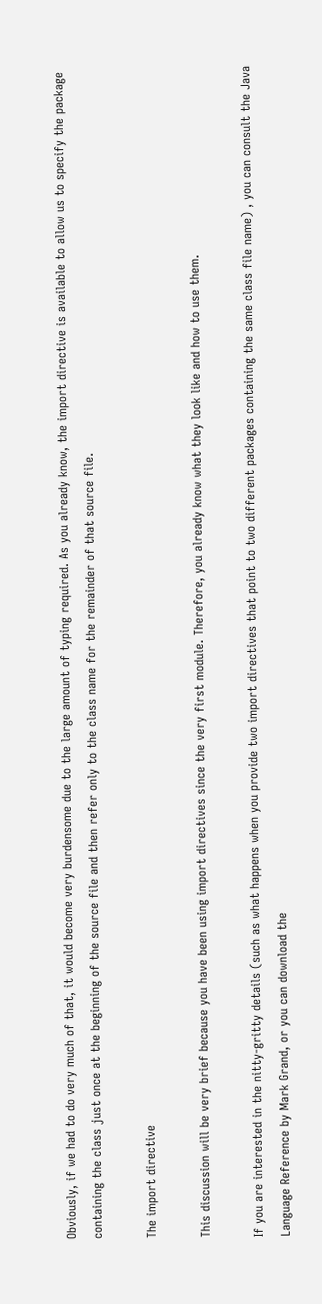Obviously, if we had to do very much of that, it would become very burdensome due to the large amount of typing required. As you already know, the import directive is available to allow us to specify the package containing the class just once at the beginning of the source file and then refer only to the class name for the remainder of that source file.

The import directive

This discussion will be very brief because you have been using import directives since the very first module. Therefore, you already know what they look like and how to use them.

If you are interested in the nitty-gritty details (such as what happens when you provide two import directives that point to two different packages containing the same class file name) , you can consult the Java Language Reference by Mark Grand, or you can download the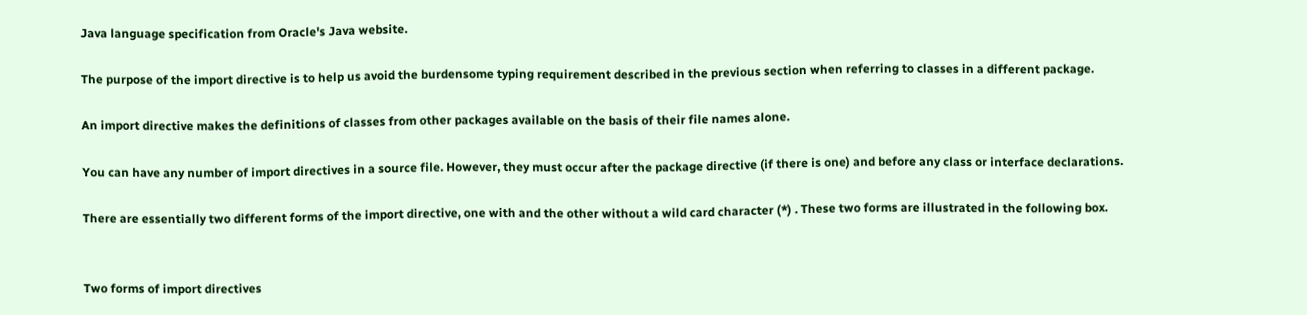Java language specification from Oracle's Java website.

The purpose of the import directive is to help us avoid the burdensome typing requirement described in the previous section when referring to classes in a different package.

An import directive makes the definitions of classes from other packages available on the basis of their file names alone.

You can have any number of import directives in a source file. However, they must occur after the package directive (if there is one) and before any class or interface declarations.

There are essentially two different forms of the import directive, one with and the other without a wild card character (*) . These two forms are illustrated in the following box.


Two forms of import directives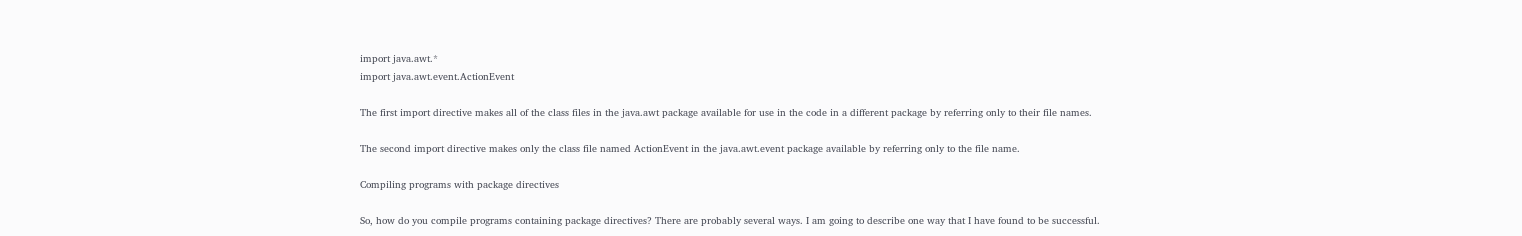import java.awt.*
import java.awt.event.ActionEvent

The first import directive makes all of the class files in the java.awt package available for use in the code in a different package by referring only to their file names.

The second import directive makes only the class file named ActionEvent in the java.awt.event package available by referring only to the file name.

Compiling programs with package directives

So, how do you compile programs containing package directives? There are probably several ways. I am going to describe one way that I have found to be successful.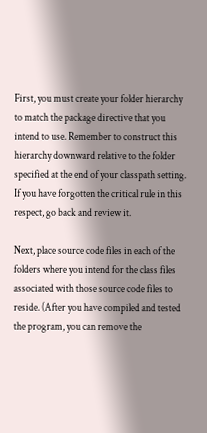First, you must create your folder hierarchy to match the package directive that you intend to use. Remember to construct this hierarchy downward relative to the folder specified at the end of your classpath setting. If you have forgotten the critical rule in this respect, go back and review it.

Next, place source code files in each of the folders where you intend for the class files associated with those source code files to reside. (After you have compiled and tested the program, you can remove the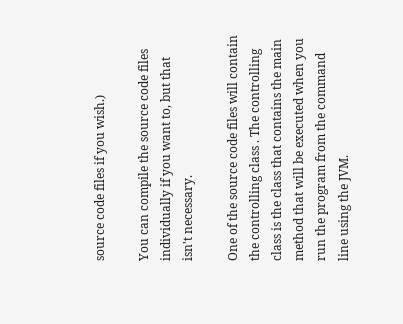source code files if you wish.)

You can compile the source code files individually if you want to, but that isn't necessary.

One of the source code files will contain the controlling class . The controlling class is the class that contains the main method that will be executed when you run the program from the command line using the JVM.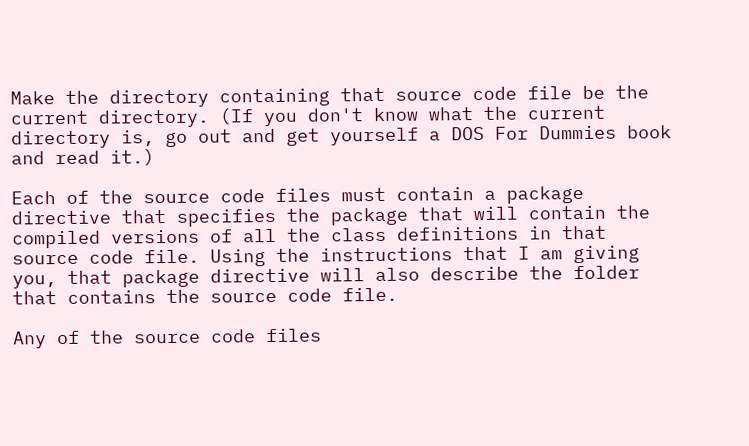Make the directory containing that source code file be the current directory. (If you don't know what the current directory is, go out and get yourself a DOS For Dummies book and read it.)

Each of the source code files must contain a package directive that specifies the package that will contain the compiled versions of all the class definitions in that source code file. Using the instructions that I am giving you, that package directive will also describe the folder that contains the source code file.

Any of the source code files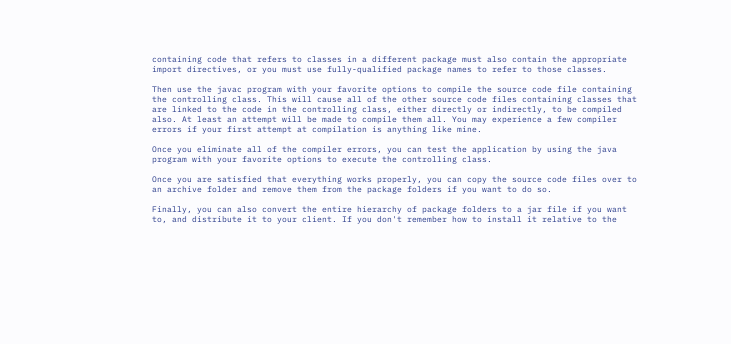containing code that refers to classes in a different package must also contain the appropriate import directives, or you must use fully-qualified package names to refer to those classes.

Then use the javac program with your favorite options to compile the source code file containing the controlling class. This will cause all of the other source code files containing classes that are linked to the code in the controlling class, either directly or indirectly, to be compiled also. At least an attempt will be made to compile them all. You may experience a few compiler errors if your first attempt at compilation is anything like mine.

Once you eliminate all of the compiler errors, you can test the application by using the java program with your favorite options to execute the controlling class.

Once you are satisfied that everything works properly, you can copy the source code files over to an archive folder and remove them from the package folders if you want to do so.

Finally, you can also convert the entire hierarchy of package folders to a jar file if you want to, and distribute it to your client. If you don't remember how to install it relative to the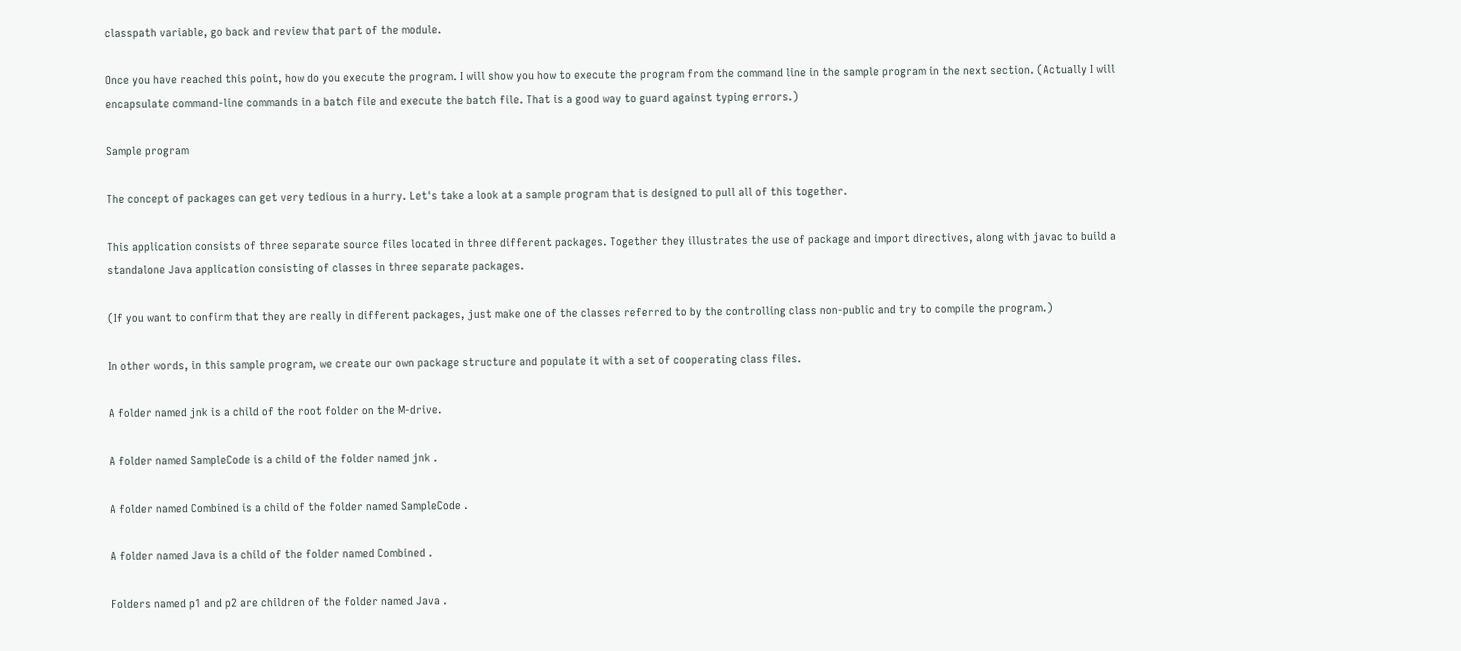classpath variable, go back and review that part of the module.

Once you have reached this point, how do you execute the program. I will show you how to execute the program from the command line in the sample program in the next section. (Actually I will encapsulate command-line commands in a batch file and execute the batch file. That is a good way to guard against typing errors.)

Sample program

The concept of packages can get very tedious in a hurry. Let's take a look at a sample program that is designed to pull all of this together.

This application consists of three separate source files located in three different packages. Together they illustrates the use of package and import directives, along with javac to build a standalone Java application consisting of classes in three separate packages.

(If you want to confirm that they are really in different packages, just make one of the classes referred to by the controlling class non-public and try to compile the program.)

In other words, in this sample program, we create our own package structure and populate it with a set of cooperating class files.

A folder named jnk is a child of the root folder on the M-drive.

A folder named SampleCode is a child of the folder named jnk .

A folder named Combined is a child of the folder named SampleCode .

A folder named Java is a child of the folder named Combined .

Folders named p1 and p2 are children of the folder named Java .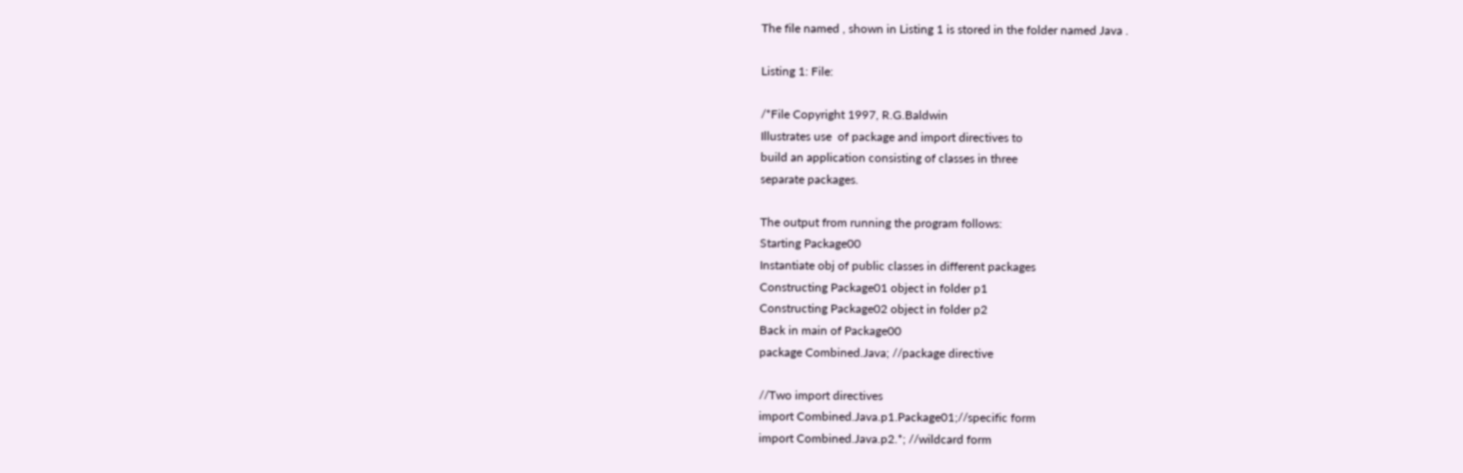The file named , shown in Listing 1 is stored in the folder named Java .

Listing 1: File:

/*File Copyright 1997, R.G.Baldwin
Illustrates use  of package and import directives to
build an application consisting of classes in three
separate packages.

The output from running the program follows:
Starting Package00
Instantiate obj of public classes in different packages
Constructing Package01 object in folder p1
Constructing Package02 object in folder p2
Back in main of Package00
package Combined.Java; //package directive

//Two import directives
import Combined.Java.p1.Package01;//specific form
import Combined.Java.p2.*; //wildcard form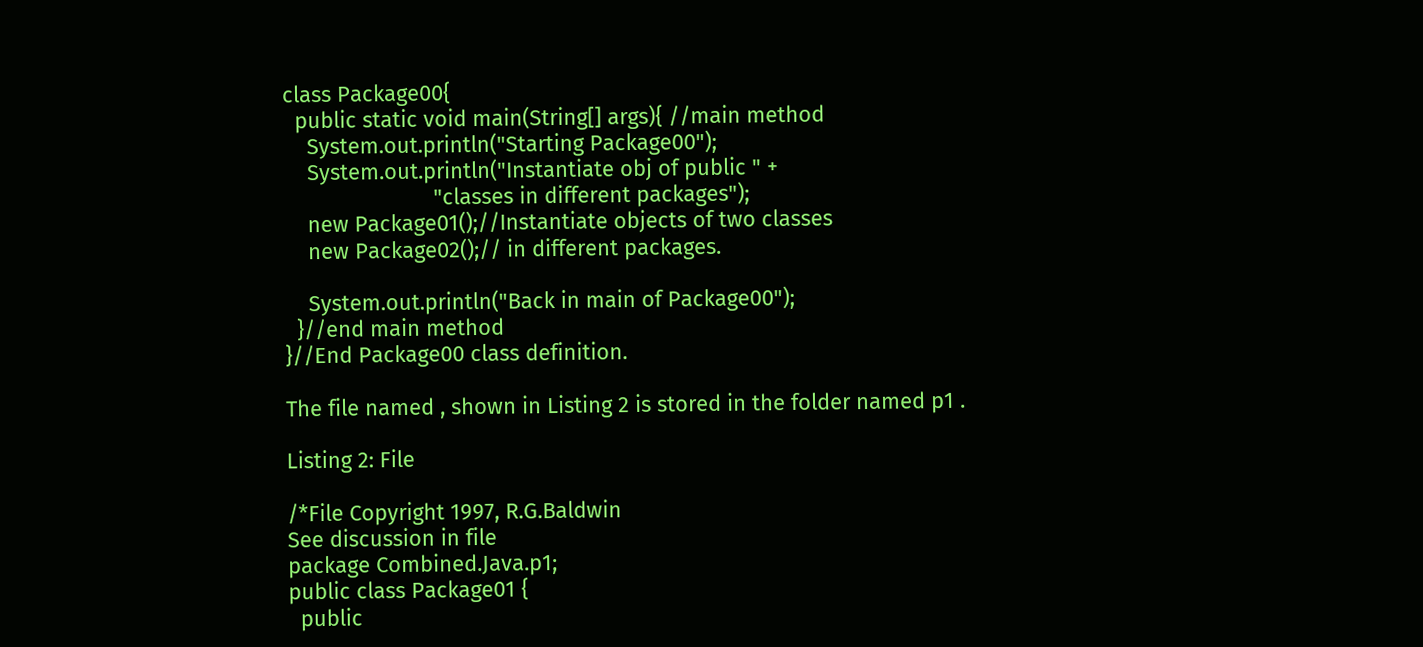class Package00{
  public static void main(String[] args){ //main method
    System.out.println("Starting Package00");
    System.out.println("Instantiate obj of public " +
                         "classes in different packages");
    new Package01();//Instantiate objects of two classes
    new Package02();// in different packages.

    System.out.println("Back in main of Package00");
  }//end main method
}//End Package00 class definition.

The file named , shown in Listing 2 is stored in the folder named p1 .

Listing 2: File

/*File Copyright 1997, R.G.Baldwin
See discussion in file
package Combined.Java.p1;
public class Package01 {
  public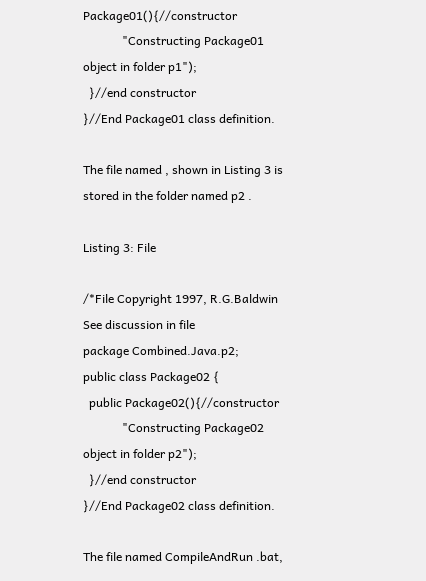Package01(){//constructor
             "Constructing Package01 object in folder p1");
  }//end constructor
}//End Package01 class definition.

The file named , shown in Listing 3 is stored in the folder named p2 .

Listing 3: File

/*File Copyright 1997, R.G.Baldwin
See discussion in file
package Combined.Java.p2;
public class Package02 {
  public Package02(){//constructor
             "Constructing Package02 object in folder p2");
  }//end constructor
}//End Package02 class definition.

The file named CompileAndRun .bat,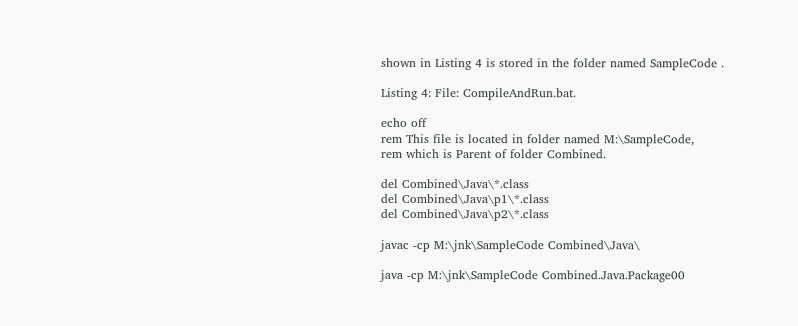shown in Listing 4 is stored in the folder named SampleCode .

Listing 4: File: CompileAndRun.bat.

echo off
rem This file is located in folder named M:\SampleCode,
rem which is Parent of folder Combined.

del Combined\Java\*.class
del Combined\Java\p1\*.class
del Combined\Java\p2\*.class

javac -cp M:\jnk\SampleCode Combined\Java\

java -cp M:\jnk\SampleCode Combined.Java.Package00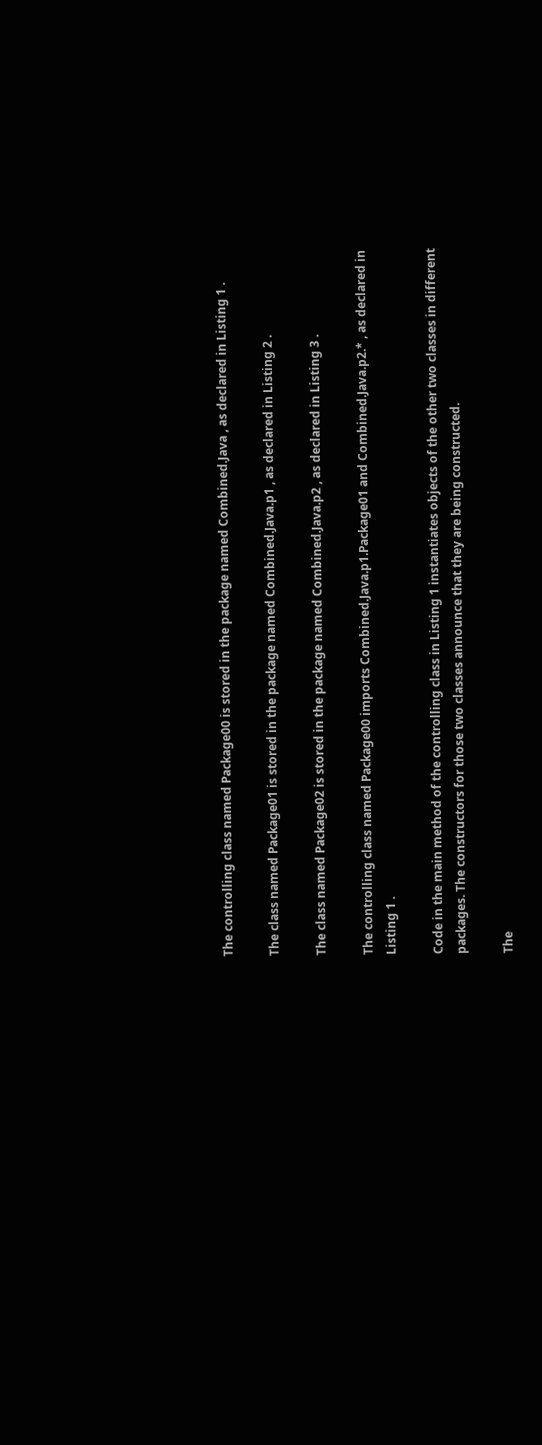The controlling class named Package00 is stored in the package named Combined.Java , as declared in Listing 1 .

The class named Package01 is stored in the package named Combined.Java.p1 , as declared in Listing 2 .

The class named Package02 is stored in the package named Combined.Java.p2 , as declared in Listing 3 .

The controlling class named Package00 imports Combined.Java.p1.Package01 and Combined.Java.p2.* , as declared in Listing 1 .

Code in the main method of the controlling class in Listing 1 instantiates objects of the other two classes in different packages. The constructors for those two classes announce that they are being constructed.

The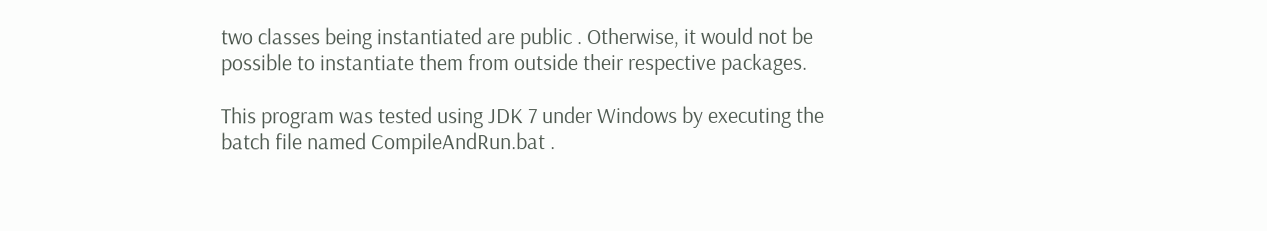two classes being instantiated are public . Otherwise, it would not be possible to instantiate them from outside their respective packages.

This program was tested using JDK 7 under Windows by executing the batch file named CompileAndRun.bat .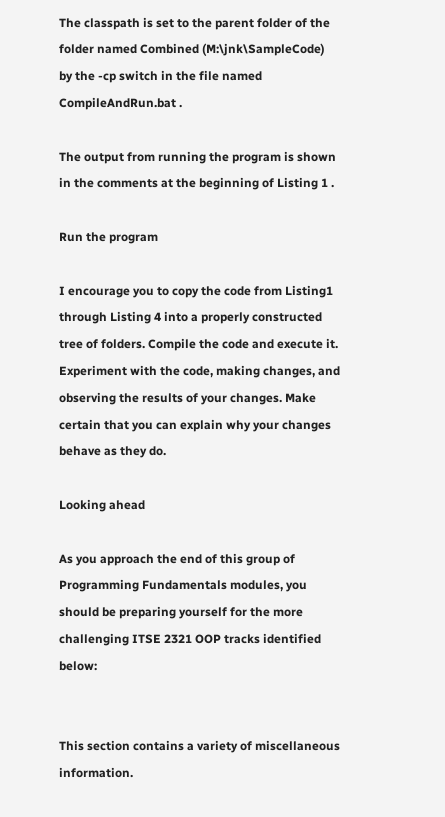The classpath is set to the parent folder of the folder named Combined (M:\jnk\SampleCode) by the -cp switch in the file named CompileAndRun.bat .

The output from running the program is shown in the comments at the beginning of Listing 1 .

Run the program

I encourage you to copy the code from Listing1 through Listing 4 into a properly constructed tree of folders. Compile the code and execute it. Experiment with the code, making changes, and observing the results of your changes. Make certain that you can explain why your changes behave as they do.

Looking ahead

As you approach the end of this group of Programming Fundamentals modules, you should be preparing yourself for the more challenging ITSE 2321 OOP tracks identified below:


This section contains a variety of miscellaneous information.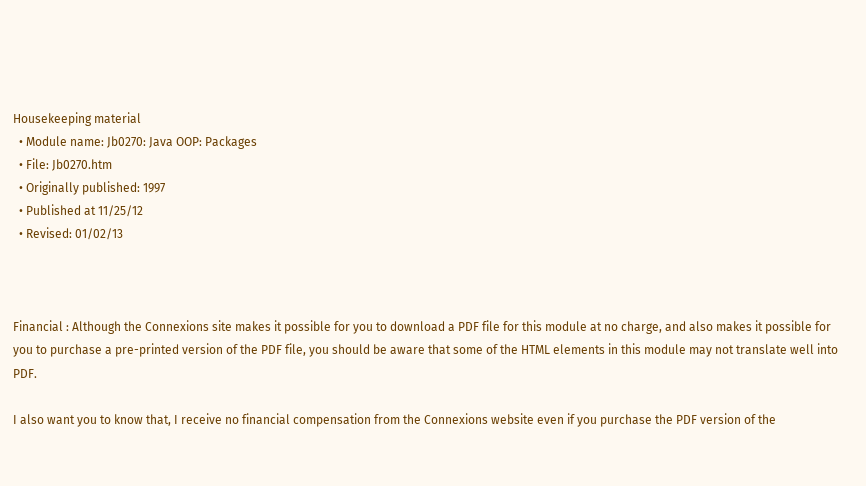Housekeeping material
  • Module name: Jb0270: Java OOP: Packages
  • File: Jb0270.htm
  • Originally published: 1997
  • Published at 11/25/12
  • Revised: 01/02/13



Financial : Although the Connexions site makes it possible for you to download a PDF file for this module at no charge, and also makes it possible for you to purchase a pre-printed version of the PDF file, you should be aware that some of the HTML elements in this module may not translate well into PDF.

I also want you to know that, I receive no financial compensation from the Connexions website even if you purchase the PDF version of the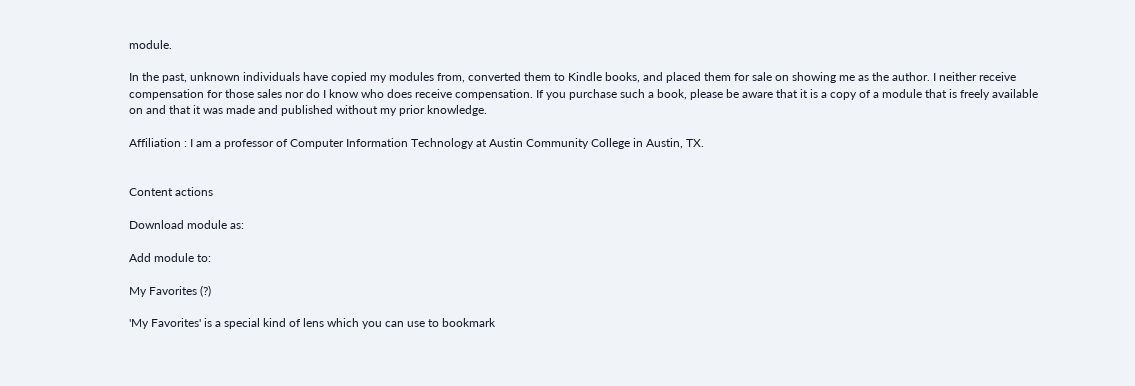module.

In the past, unknown individuals have copied my modules from, converted them to Kindle books, and placed them for sale on showing me as the author. I neither receive compensation for those sales nor do I know who does receive compensation. If you purchase such a book, please be aware that it is a copy of a module that is freely available on and that it was made and published without my prior knowledge.

Affiliation : I am a professor of Computer Information Technology at Austin Community College in Austin, TX.


Content actions

Download module as:

Add module to:

My Favorites (?)

'My Favorites' is a special kind of lens which you can use to bookmark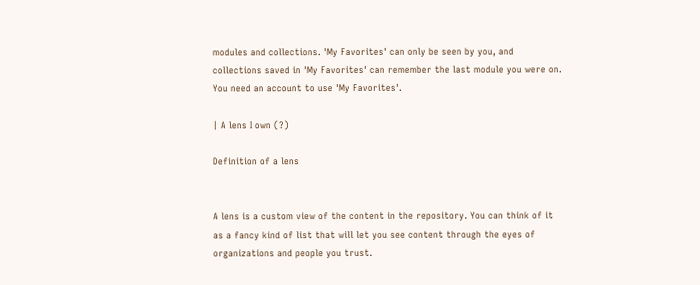modules and collections. 'My Favorites' can only be seen by you, and collections saved in 'My Favorites' can remember the last module you were on. You need an account to use 'My Favorites'.

| A lens I own (?)

Definition of a lens


A lens is a custom view of the content in the repository. You can think of it as a fancy kind of list that will let you see content through the eyes of organizations and people you trust.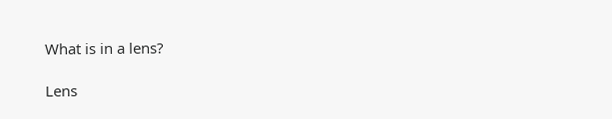What is in a lens?

Lens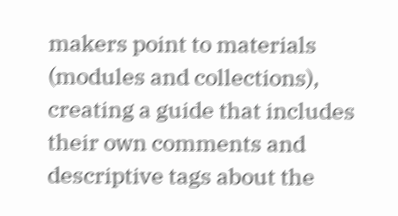makers point to materials (modules and collections), creating a guide that includes their own comments and descriptive tags about the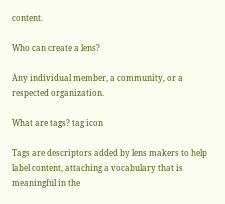content.

Who can create a lens?

Any individual member, a community, or a respected organization.

What are tags? tag icon

Tags are descriptors added by lens makers to help label content, attaching a vocabulary that is meaningful in the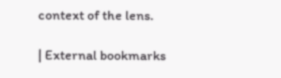context of the lens.

| External bookmarks